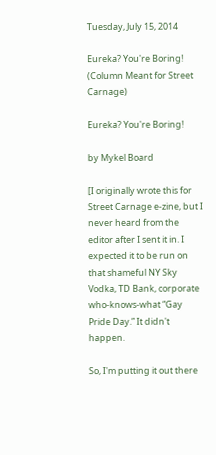Tuesday, July 15, 2014

Eureka? You're Boring! (Column Meant for Street Carnage)

Eureka? You're Boring!

by Mykel Board

[I originally wrote this for Street Carnage e-zine, but I never heard from the editor after I sent it in. I expected it to be run on that shameful NY Sky Vodka, TD Bank, corporate who-knows-what “Gay Pride Day.” It didn't happen.

So, I'm putting it out there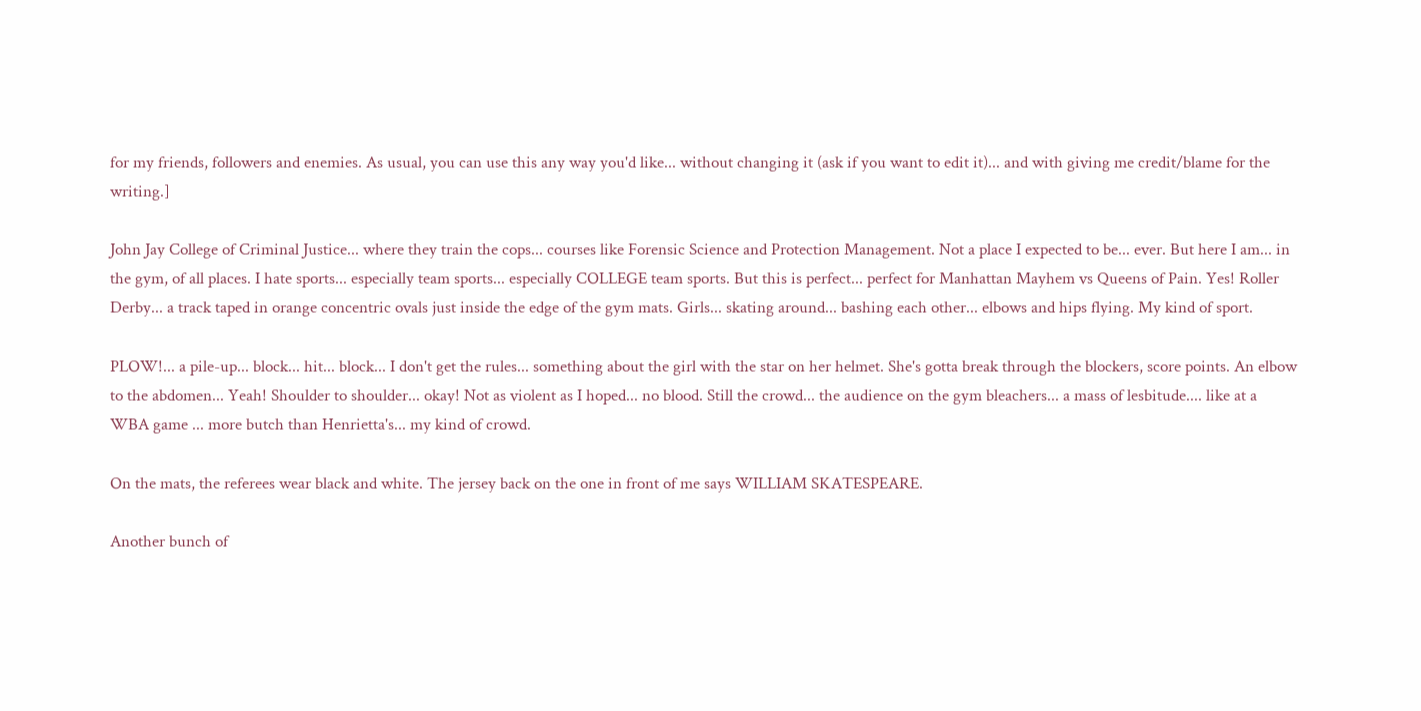for my friends, followers and enemies. As usual, you can use this any way you'd like... without changing it (ask if you want to edit it)... and with giving me credit/blame for the writing.]

John Jay College of Criminal Justice... where they train the cops... courses like Forensic Science and Protection Management. Not a place I expected to be... ever. But here I am... in the gym, of all places. I hate sports... especially team sports... especially COLLEGE team sports. But this is perfect... perfect for Manhattan Mayhem vs Queens of Pain. Yes! Roller Derby... a track taped in orange concentric ovals just inside the edge of the gym mats. Girls... skating around... bashing each other... elbows and hips flying. My kind of sport.

PLOW!... a pile-up... block... hit... block... I don't get the rules... something about the girl with the star on her helmet. She's gotta break through the blockers, score points. An elbow to the abdomen... Yeah! Shoulder to shoulder... okay! Not as violent as I hoped... no blood. Still the crowd... the audience on the gym bleachers... a mass of lesbitude.... like at a WBA game ... more butch than Henrietta's... my kind of crowd.

On the mats, the referees wear black and white. The jersey back on the one in front of me says WILLIAM SKATESPEARE.

Another bunch of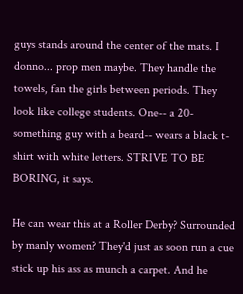guys stands around the center of the mats. I donno... prop men maybe. They handle the towels, fan the girls between periods. They look like college students. One-- a 20-something guy with a beard-- wears a black t-shirt with white letters. STRIVE TO BE BORING, it says.

He can wear this at a Roller Derby? Surrounded by manly women? They'd just as soon run a cue stick up his ass as munch a carpet. And he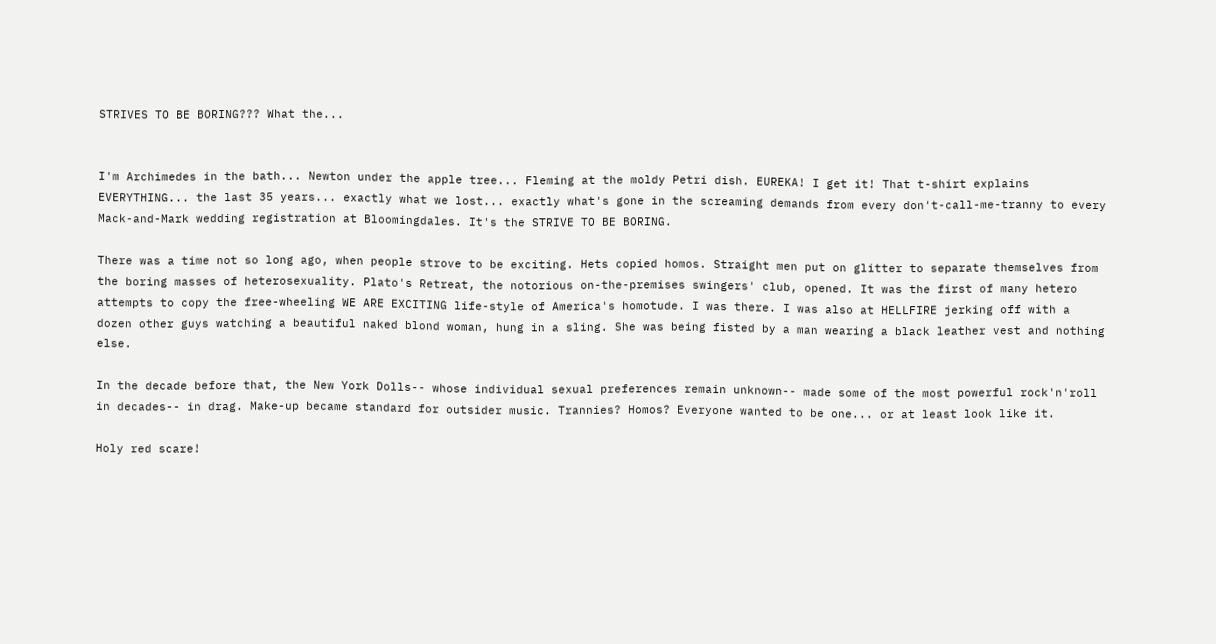STRIVES TO BE BORING??? What the...


I'm Archimedes in the bath... Newton under the apple tree... Fleming at the moldy Petri dish. EUREKA! I get it! That t-shirt explains EVERYTHING... the last 35 years... exactly what we lost... exactly what's gone in the screaming demands from every don't-call-me-tranny to every Mack-and-Mark wedding registration at Bloomingdales. It's the STRIVE TO BE BORING.

There was a time not so long ago, when people strove to be exciting. Hets copied homos. Straight men put on glitter to separate themselves from the boring masses of heterosexuality. Plato's Retreat, the notorious on-the-premises swingers' club, opened. It was the first of many hetero attempts to copy the free-wheeling WE ARE EXCITING life-style of America's homotude. I was there. I was also at HELLFIRE jerking off with a dozen other guys watching a beautiful naked blond woman, hung in a sling. She was being fisted by a man wearing a black leather vest and nothing else.

In the decade before that, the New York Dolls-- whose individual sexual preferences remain unknown-- made some of the most powerful rock'n'roll in decades-- in drag. Make-up became standard for outsider music. Trannies? Homos? Everyone wanted to be one... or at least look like it.

Holy red scare!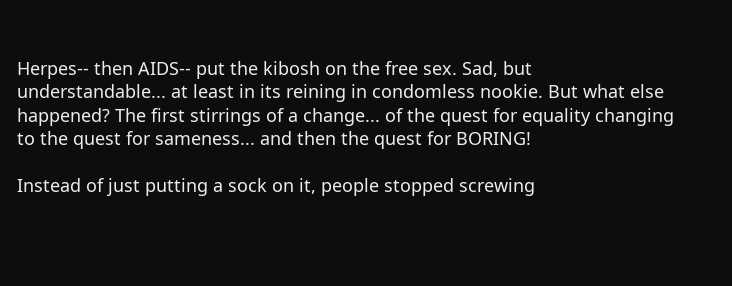Herpes-- then AIDS-- put the kibosh on the free sex. Sad, but understandable... at least in its reining in condomless nookie. But what else happened? The first stirrings of a change... of the quest for equality changing to the quest for sameness... and then the quest for BORING!

Instead of just putting a sock on it, people stopped screwing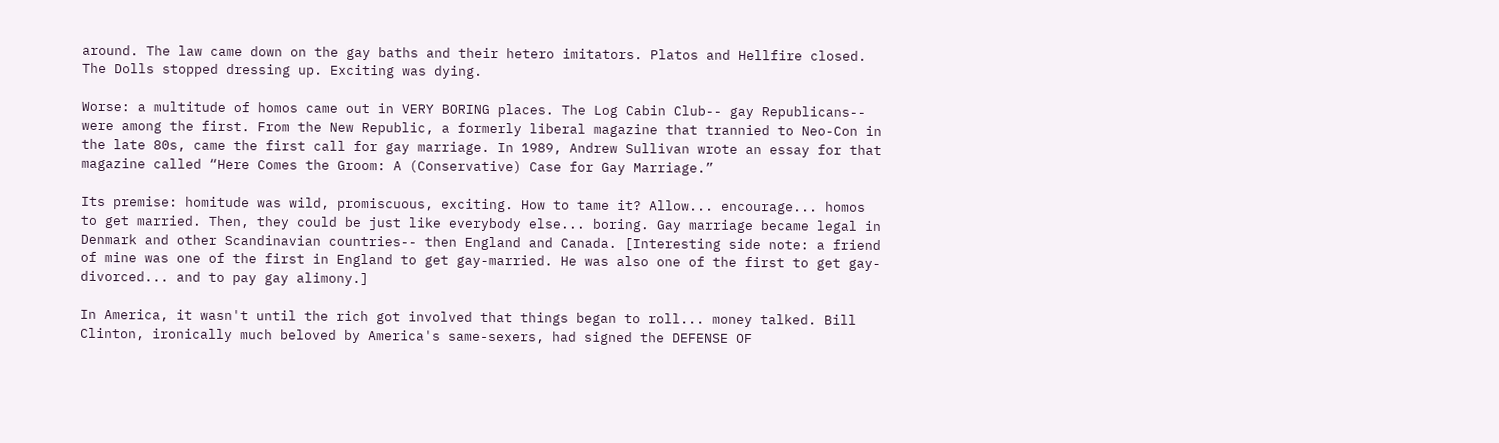around. The law came down on the gay baths and their hetero imitators. Platos and Hellfire closed. The Dolls stopped dressing up. Exciting was dying.

Worse: a multitude of homos came out in VERY BORING places. The Log Cabin Club-- gay Republicans-- were among the first. From the New Republic, a formerly liberal magazine that trannied to Neo-Con in the late 80s, came the first call for gay marriage. In 1989, Andrew Sullivan wrote an essay for that magazine called “Here Comes the Groom: A (Conservative) Case for Gay Marriage.”

Its premise: homitude was wild, promiscuous, exciting. How to tame it? Allow... encourage... homos to get married. Then, they could be just like everybody else... boring. Gay marriage became legal in Denmark and other Scandinavian countries-- then England and Canada. [Interesting side note: a friend of mine was one of the first in England to get gay-married. He was also one of the first to get gay-divorced... and to pay gay alimony.]

In America, it wasn't until the rich got involved that things began to roll... money talked. Bill Clinton, ironically much beloved by America's same-sexers, had signed the DEFENSE OF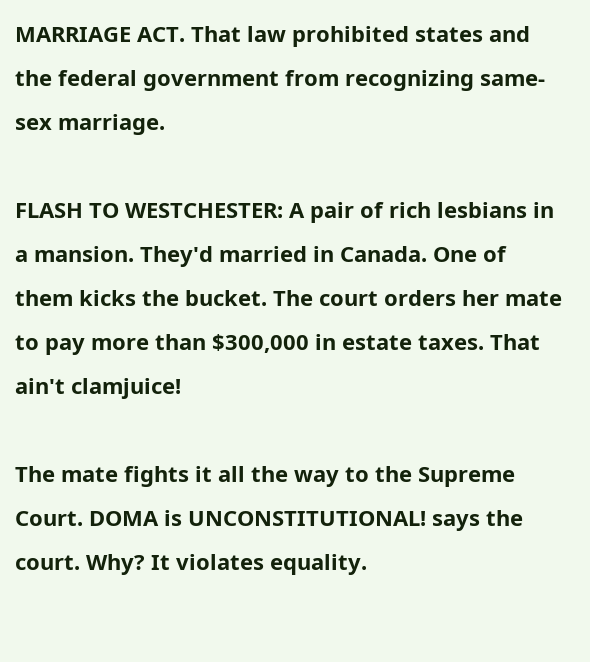MARRIAGE ACT. That law prohibited states and the federal government from recognizing same-sex marriage.

FLASH TO WESTCHESTER: A pair of rich lesbians in a mansion. They'd married in Canada. One of them kicks the bucket. The court orders her mate to pay more than $300,000 in estate taxes. That ain't clamjuice!

The mate fights it all the way to the Supreme Court. DOMA is UNCONSTITUTIONAL! says the court. Why? It violates equality.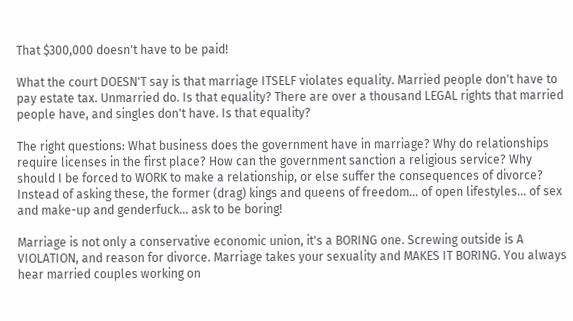That $300,000 doesn't have to be paid!

What the court DOESN'T say is that marriage ITSELF violates equality. Married people don't have to pay estate tax. Unmarried do. Is that equality? There are over a thousand LEGAL rights that married people have, and singles don't have. Is that equality?

The right questions: What business does the government have in marriage? Why do relationships require licenses in the first place? How can the government sanction a religious service? Why should I be forced to WORK to make a relationship, or else suffer the consequences of divorce? Instead of asking these, the former (drag) kings and queens of freedom... of open lifestyles... of sex and make-up and genderfuck... ask to be boring!

Marriage is not only a conservative economic union, it's a BORING one. Screwing outside is A VIOLATION, and reason for divorce. Marriage takes your sexuality and MAKES IT BORING. You always hear married couples working on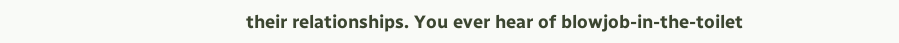their relationships. You ever hear of blowjob-in-the-toilet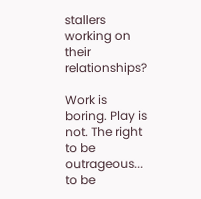stallers working on their relationships?

Work is boring. Play is not. The right to be outrageous... to be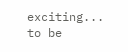exciting... to be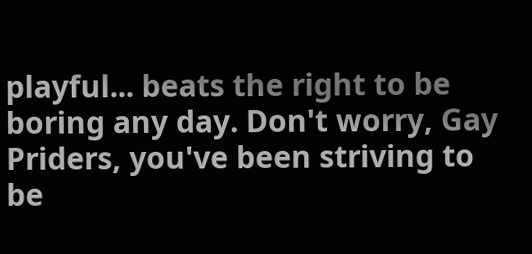playful... beats the right to be boring any day. Don't worry, Gay Priders, you've been striving to be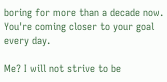boring for more than a decade now. You're coming closer to your goal every day.

Me? I will not strive to be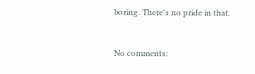boring. There's no pride in that.


No comments: